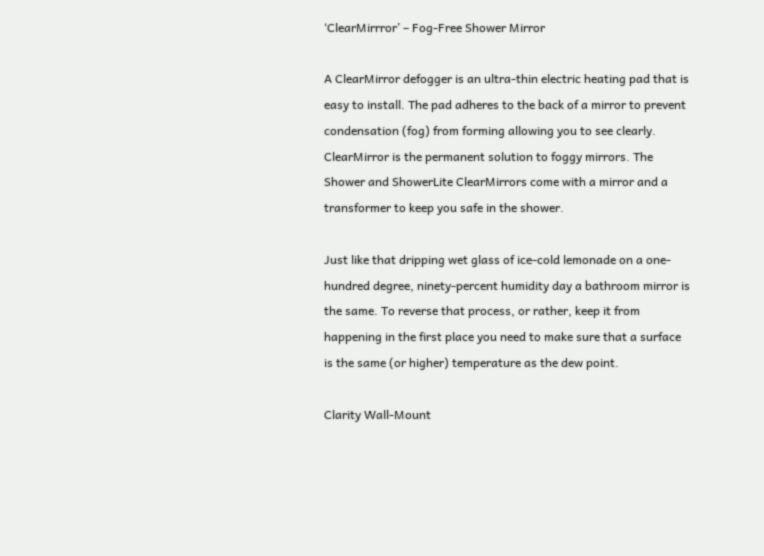‘ClearMirrror’ – Fog-Free Shower Mirror

A ClearMirror defogger is an ultra-thin electric heating pad that is easy to install. The pad adheres to the back of a mirror to prevent condensation (fog) from forming allowing you to see clearly. ClearMirror is the permanent solution to foggy mirrors. The Shower and ShowerLite ClearMirrors come with a mirror and a transformer to keep you safe in the shower.

Just like that dripping wet glass of ice-cold lemonade on a one-hundred degree, ninety-percent humidity day a bathroom mirror is the same. To reverse that process, or rather, keep it from happening in the first place you need to make sure that a surface is the same (or higher) temperature as the dew point.

Clarity Wall-Mount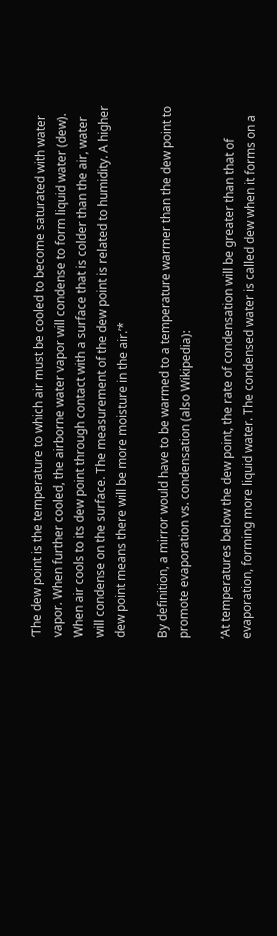‘The dew point is the temperature to which air must be cooled to become saturated with water vapor. When further cooled, the airborne water vapor will condense to form liquid water (dew). When air cools to its dew point through contact with a surface that is colder than the air, water will condense on the surface. The measurement of the dew point is related to humidity. A higher dew point means there will be more moisture in the air.’*

By definition, a mirror would have to be warmed to a temperature warmer than the dew point to promote evaporation vs. condensation (also Wikipedia):

‘At temperatures below the dew point, the rate of condensation will be greater than that of evaporation, forming more liquid water. The condensed water is called dew when it forms on a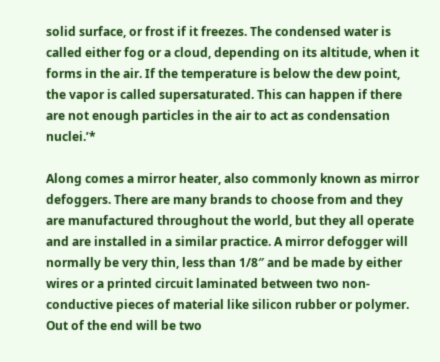solid surface, or frost if it freezes. The condensed water is called either fog or a cloud, depending on its altitude, when it forms in the air. If the temperature is below the dew point, the vapor is called supersaturated. This can happen if there are not enough particles in the air to act as condensation nuclei.’*

Along comes a mirror heater, also commonly known as mirror defoggers. There are many brands to choose from and they are manufactured throughout the world, but they all operate and are installed in a similar practice. A mirror defogger will normally be very thin, less than 1/8″ and be made by either wires or a printed circuit laminated between two non-conductive pieces of material like silicon rubber or polymer. Out of the end will be two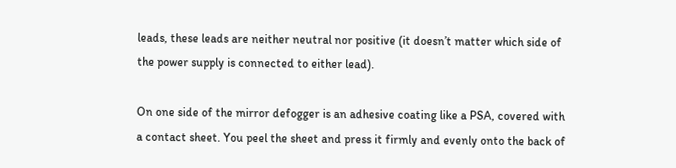leads, these leads are neither neutral nor positive (it doesn’t matter which side of the power supply is connected to either lead).

On one side of the mirror defogger is an adhesive coating like a PSA, covered with a contact sheet. You peel the sheet and press it firmly and evenly onto the back of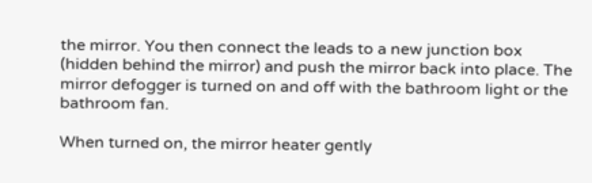the mirror. You then connect the leads to a new junction box (hidden behind the mirror) and push the mirror back into place. The mirror defogger is turned on and off with the bathroom light or the bathroom fan.

When turned on, the mirror heater gently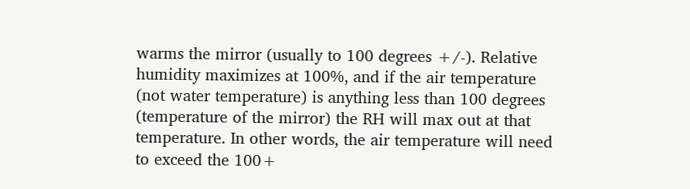warms the mirror (usually to 100 degrees +/-). Relative humidity maximizes at 100%, and if the air temperature (not water temperature) is anything less than 100 degrees (temperature of the mirror) the RH will max out at that temperature. In other words, the air temperature will need to exceed the 100+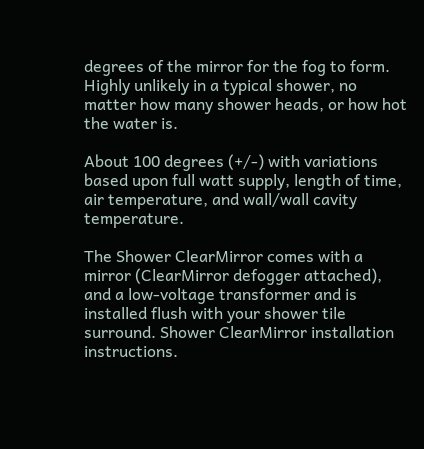degrees of the mirror for the fog to form. Highly unlikely in a typical shower, no matter how many shower heads, or how hot the water is.

About 100 degrees (+/-) with variations based upon full watt supply, length of time, air temperature, and wall/wall cavity temperature.

The Shower ClearMirror comes with a mirror (ClearMirror defogger attached), and a low-voltage transformer and is installed flush with your shower tile surround. Shower ClearMirror installation instructions.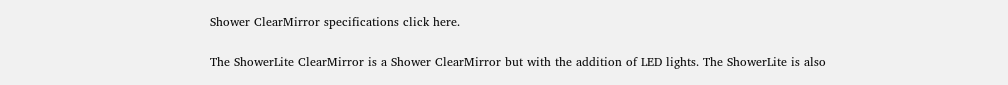Shower ClearMirror specifications click here.

The ShowerLite ClearMirror is a Shower ClearMirror but with the addition of LED lights. The ShowerLite is also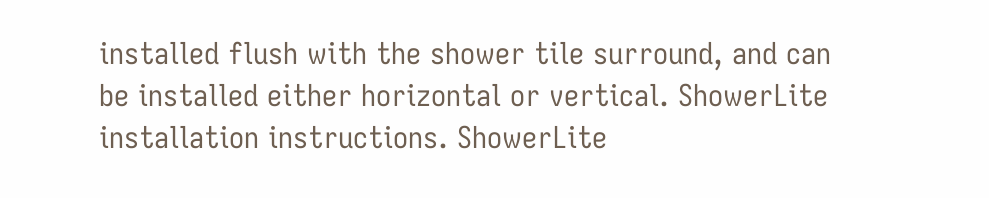installed flush with the shower tile surround, and can be installed either horizontal or vertical. ShowerLite installation instructions. ShowerLite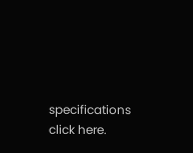specifications click here.